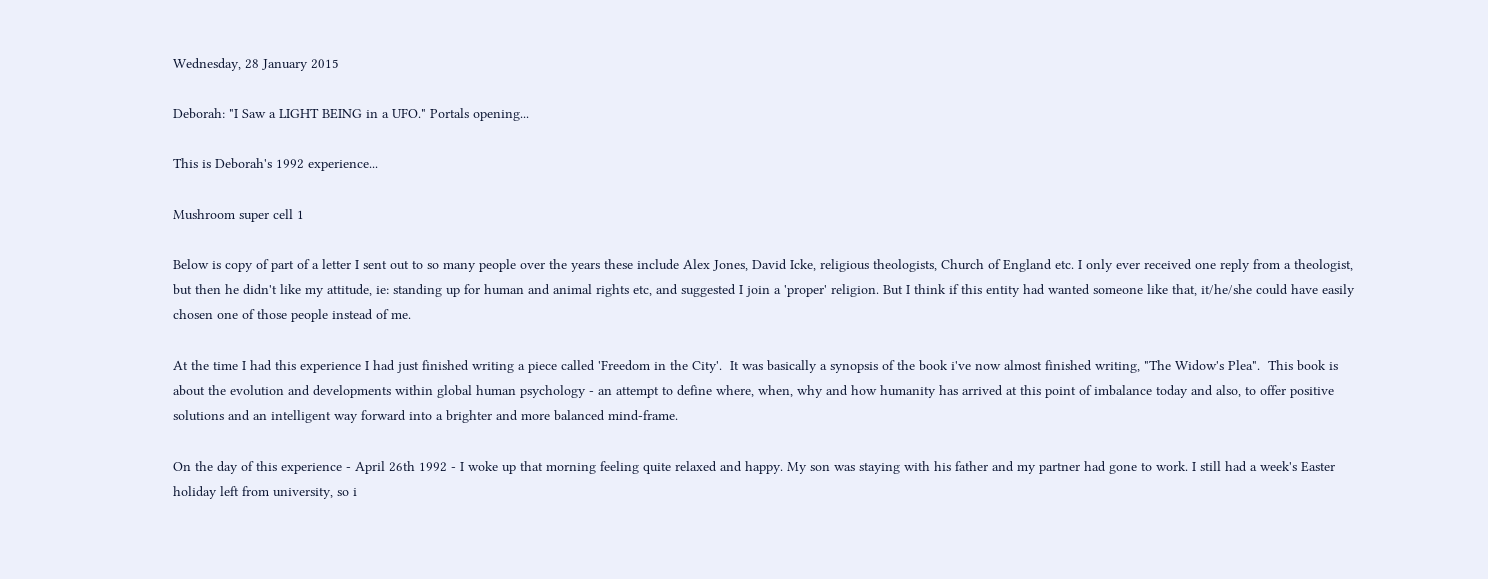Wednesday, 28 January 2015

Deborah: "I Saw a LIGHT BEING in a UFO." Portals opening...

This is Deborah's 1992 experience...

Mushroom super cell 1

Below is copy of part of a letter I sent out to so many people over the years these include Alex Jones, David Icke, religious theologists, Church of England etc. I only ever received one reply from a theologist, but then he didn't like my attitude, ie: standing up for human and animal rights etc, and suggested I join a 'proper' religion. But I think if this entity had wanted someone like that, it/he/she could have easily chosen one of those people instead of me.

At the time I had this experience I had just finished writing a piece called 'Freedom in the City'.  It was basically a synopsis of the book i've now almost finished writing, "The Widow's Plea".  This book is about the evolution and developments within global human psychology - an attempt to define where, when, why and how humanity has arrived at this point of imbalance today and also, to offer positive solutions and an intelligent way forward into a brighter and more balanced mind-frame.

On the day of this experience - April 26th 1992 - I woke up that morning feeling quite relaxed and happy. My son was staying with his father and my partner had gone to work. I still had a week's Easter holiday left from university, so i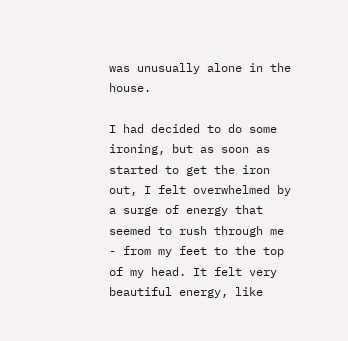was unusually alone in the house.

I had decided to do some ironing, but as soon as started to get the iron out, I felt overwhelmed by a surge of energy that seemed to rush through me - from my feet to the top of my head. It felt very beautiful energy, like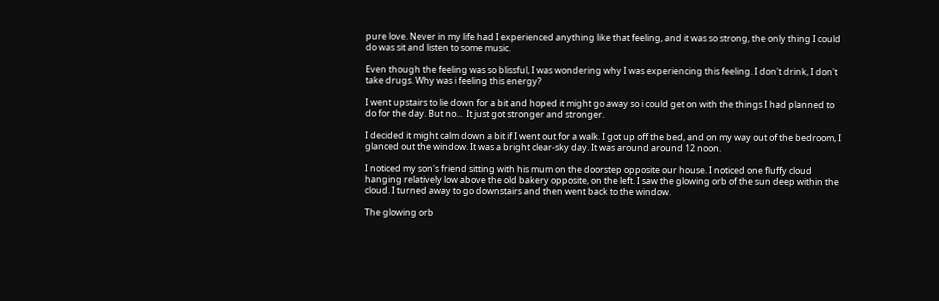pure love. Never in my life had I experienced anything like that feeling, and it was so strong, the only thing I could do was sit and listen to some music.

Even though the feeling was so blissful, I was wondering why I was experiencing this feeling. I don't drink, I don't take drugs. Why was i feeling this energy?

I went upstairs to lie down for a bit and hoped it might go away so i could get on with the things I had planned to do for the day. But no...  It just got stronger and stronger.

I decided it might calm down a bit if I went out for a walk. I got up off the bed, and on my way out of the bedroom, I glanced out the window. It was a bright clear-sky day. It was around around 12 noon.

I noticed my son's friend sitting with his mum on the doorstep opposite our house. I noticed one fluffy cloud hanging relatively low above the old bakery opposite, on the left. I saw the glowing orb of the sun deep within the cloud. I turned away to go downstairs and then went back to the window.

The glowing orb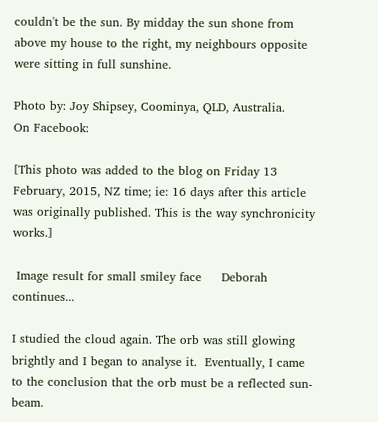couldn't be the sun. By midday the sun shone from above my house to the right, my neighbours opposite were sitting in full sunshine.

Photo by: Joy Shipsey, Coominya, QLD, Australia.
On Facebook:

[This photo was added to the blog on Friday 13 February, 2015, NZ time; ie: 16 days after this article was originally published. This is the way synchronicity works.]

 Image result for small smiley face     Deborah continues...

I studied the cloud again. The orb was still glowing brightly and I began to analyse it.  Eventually, I came to the conclusion that the orb must be a reflected sun-beam.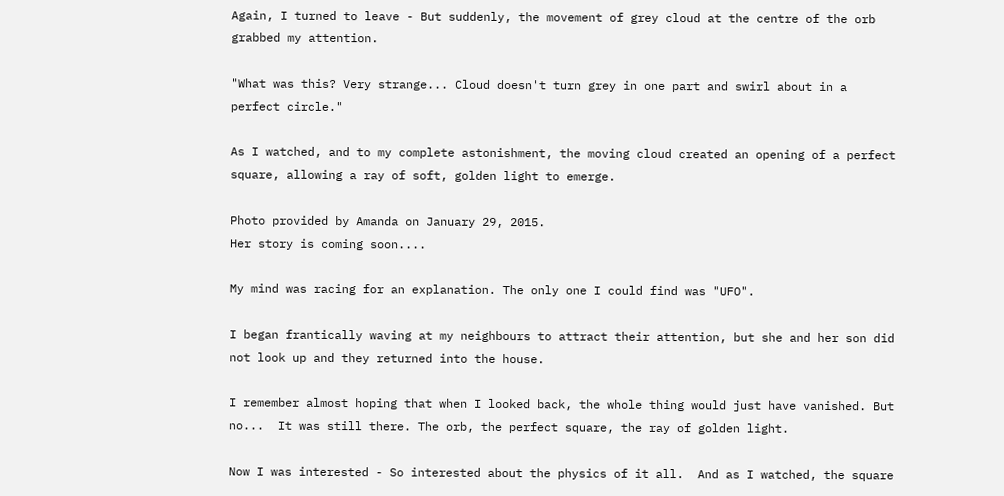Again, I turned to leave - But suddenly, the movement of grey cloud at the centre of the orb grabbed my attention.

"What was this? Very strange... Cloud doesn't turn grey in one part and swirl about in a perfect circle."

As I watched, and to my complete astonishment, the moving cloud created an opening of a perfect square, allowing a ray of soft, golden light to emerge.

Photo provided by Amanda on January 29, 2015.
Her story is coming soon....

My mind was racing for an explanation. The only one I could find was "UFO".

I began frantically waving at my neighbours to attract their attention, but she and her son did not look up and they returned into the house.

I remember almost hoping that when I looked back, the whole thing would just have vanished. But no...  It was still there. The orb, the perfect square, the ray of golden light.

Now I was interested - So interested about the physics of it all.  And as I watched, the square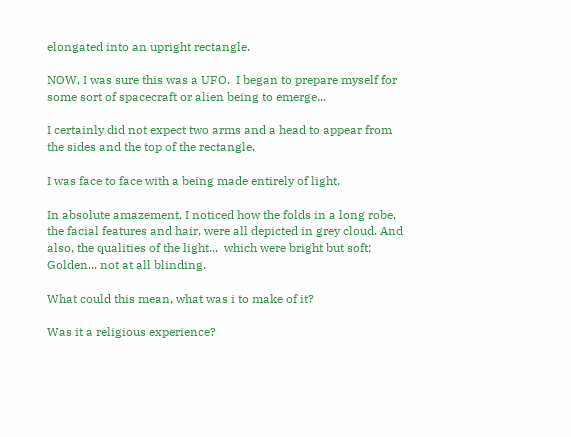elongated into an upright rectangle.

NOW, I was sure this was a UFO.  I began to prepare myself for some sort of spacecraft or alien being to emerge...

I certainly did not expect two arms and a head to appear from the sides and the top of the rectangle.

I was face to face with a being made entirely of light.

In absolute amazement, I noticed how the folds in a long robe, the facial features and hair, were all depicted in grey cloud. And also, the qualities of the light...  which were bright but soft; Golden... not at all blinding.

What could this mean, what was i to make of it?

Was it a religious experience?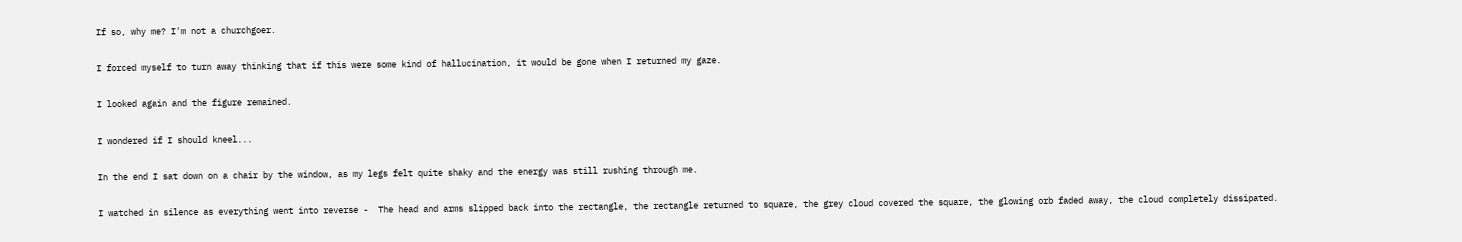If so, why me? I'm not a churchgoer.

I forced myself to turn away thinking that if this were some kind of hallucination, it would be gone when I returned my gaze.

I looked again and the figure remained.

I wondered if I should kneel...

In the end I sat down on a chair by the window, as my legs felt quite shaky and the energy was still rushing through me.

I watched in silence as everything went into reverse -  The head and arms slipped back into the rectangle, the rectangle returned to square, the grey cloud covered the square, the glowing orb faded away, the cloud completely dissipated.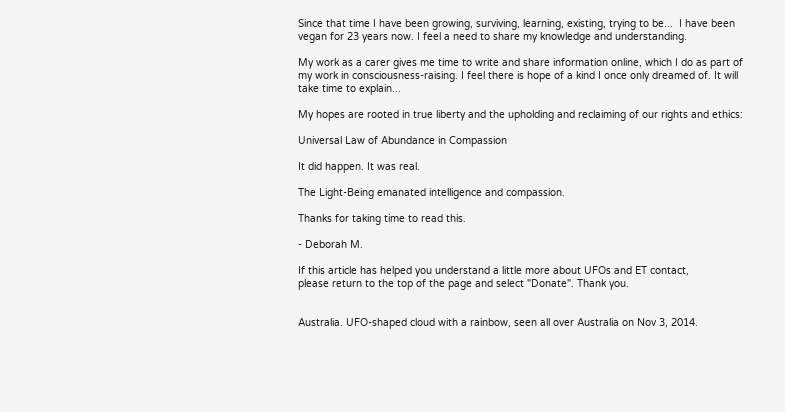Since that time I have been growing, surviving, learning, existing, trying to be...  I have been vegan for 23 years now. I feel a need to share my knowledge and understanding.

My work as a carer gives me time to write and share information online, which I do as part of my work in consciousness-raising. I feel there is hope of a kind I once only dreamed of. It will take time to explain...

My hopes are rooted in true liberty and the upholding and reclaiming of our rights and ethics:

Universal Law of Abundance in Compassion

It did happen. It was real.

The Light-Being emanated intelligence and compassion.

Thanks for taking time to read this.

- Deborah M.

If this article has helped you understand a little more about UFOs and ET contact,
please return to the top of the page and select "Donate". Thank you.


Australia. UFO-shaped cloud with a rainbow, seen all over Australia on Nov 3, 2014.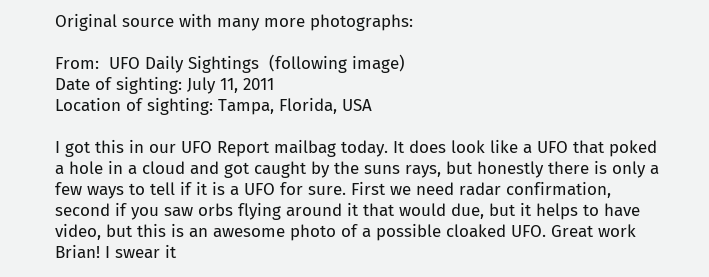Original source with many more photographs:

From:  UFO Daily Sightings  (following image)
Date of sighting: July 11, 2011
Location of sighting: Tampa, Florida, USA

I got this in our UFO Report mailbag today. It does look like a UFO that poked a hole in a cloud and got caught by the suns rays, but honestly there is only a few ways to tell if it is a UFO for sure. First we need radar confirmation, second if you saw orbs flying around it that would due, but it helps to have video, but this is an awesome photo of a possible cloaked UFO. Great work Brian! I swear it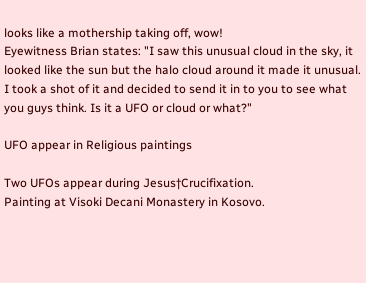looks like a mothership taking off, wow!
Eyewitness Brian states: "I saw this unusual cloud in the sky, it looked like the sun but the halo cloud around it made it unusual. I took a shot of it and decided to send it in to you to see what you guys think. Is it a UFO or cloud or what?"

UFO appear in Religious paintings

Two UFOs appear during Jesus†Crucifixation.
Painting at Visoki Decani Monastery in Kosovo.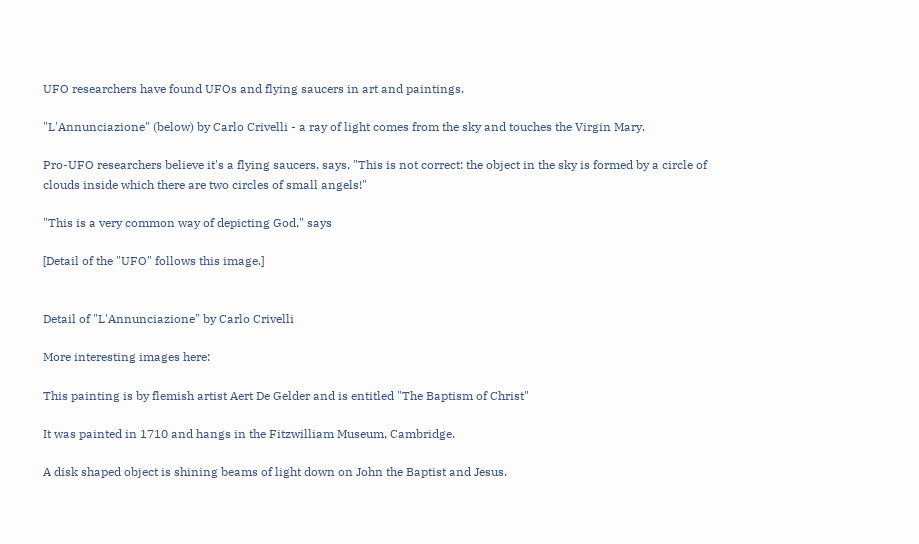UFO researchers have found UFOs and flying saucers in art and paintings.

"L'Annunciazione" (below) by Carlo Crivelli - a ray of light comes from the sky and touches the Virgin Mary.

Pro-UFO researchers believe it's a flying saucers. says, "This is not correct: the object in the sky is formed by a circle of clouds inside which there are two circles of small angels!"

"This is a very common way of depicting God," says

[Detail of the "UFO" follows this image.]


Detail of "L'Annunciazione" by Carlo Crivelli

More interesting images here:

This painting is by flemish artist Aert De Gelder and is entitled "The Baptism of Christ"

It was painted in 1710 and hangs in the Fitzwilliam Museum, Cambridge.

A disk shaped object is shining beams of light down on John the Baptist and Jesus.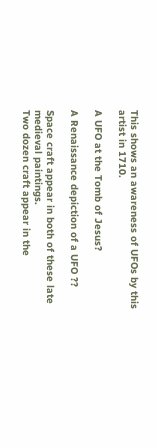This shows an awareness of UFOs by this artist in 1710.

A UFO at the Tomb of Jesus?

A Renaissance depiction of a UFO ??

Space craft appear in both of these late medieval paintings.
Two dozen craft appear in the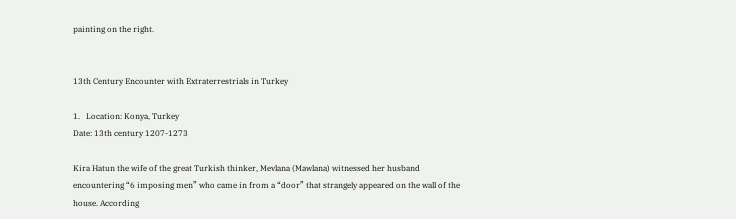painting on the right.


13th Century Encounter with Extraterrestrials in Turkey

1.   Location: Konya, Turkey
Date: 13th century 1207-1273

Kira Hatun the wife of the great Turkish thinker, Mevlana (Mawlana) witnessed her husband encountering “6 imposing men” who came in from a “door” that strangely appeared on the wall of the house. According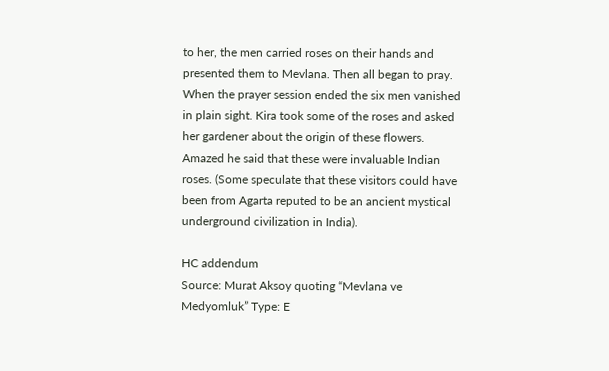to her, the men carried roses on their hands and presented them to Mevlana. Then all began to pray. When the prayer session ended the six men vanished in plain sight. Kira took some of the roses and asked her gardener about the origin of these flowers. Amazed he said that these were invaluable Indian roses. (Some speculate that these visitors could have been from Agarta reputed to be an ancient mystical underground civilization in India).

HC addendum
Source: Murat Aksoy quoting “Mevlana ve Medyomluk” Type: E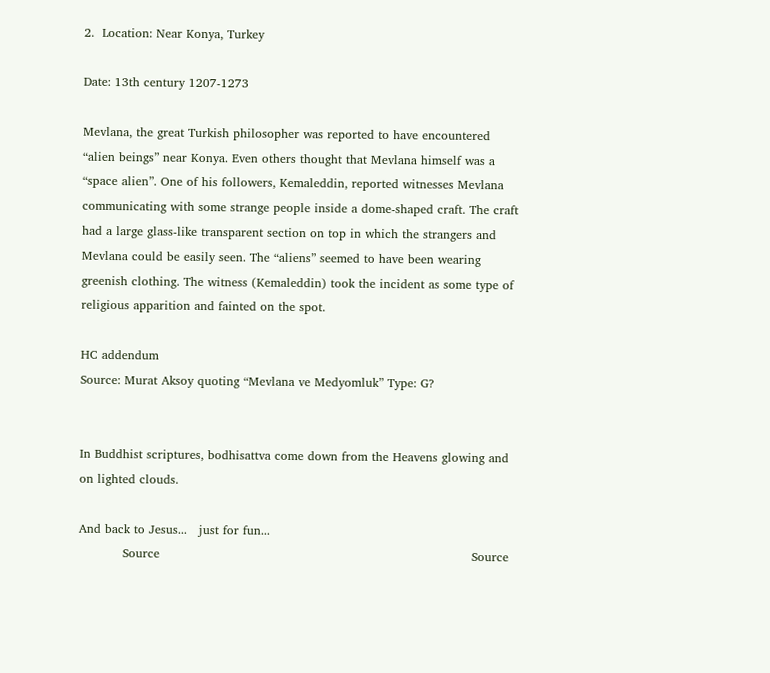2.  Location: Near Konya, Turkey

Date: 13th century 1207-1273

Mevlana, the great Turkish philosopher was reported to have encountered “alien beings” near Konya. Even others thought that Mevlana himself was a “space alien”. One of his followers, Kemaleddin, reported witnesses Mevlana communicating with some strange people inside a dome-shaped craft. The craft had a large glass-like transparent section on top in which the strangers and Mevlana could be easily seen. The “aliens” seemed to have been wearing greenish clothing. The witness (Kemaleddin) took the incident as some type of religious apparition and fainted on the spot.

HC addendum
Source: Murat Aksoy quoting “Mevlana ve Medyomluk” Type: G?


In Buddhist scriptures, bodhisattva come down from the Heavens glowing and on lighted clouds.

And back to Jesus...   just for fun...
           Source                                                                              Source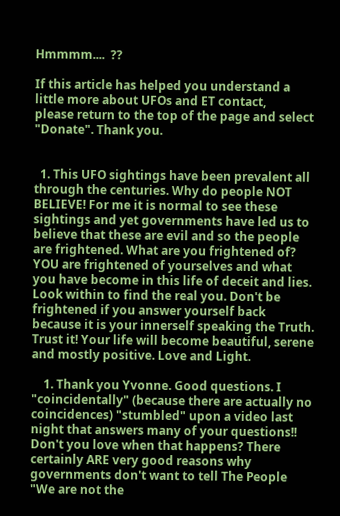Hmmmm....  ??

If this article has helped you understand a little more about UFOs and ET contact,
please return to the top of the page and select "Donate". Thank you.


  1. This UFO sightings have been prevalent all through the centuries. Why do people NOT BELIEVE! For me it is normal to see these sightings and yet governments have led us to believe that these are evil and so the people are frightened. What are you frightened of? YOU are frightened of yourselves and what you have become in this life of deceit and lies. Look within to find the real you. Don't be frightened if you answer yourself back because it is your innerself speaking the Truth. Trust it! Your life will become beautiful, serene and mostly positive. Love and Light.

    1. Thank you Yvonne. Good questions. I "coincidentally" (because there are actually no coincidences) "stumbled" upon a video last night that answers many of your questions!! Don't you love when that happens? There certainly ARE very good reasons why governments don't want to tell The People "We are not the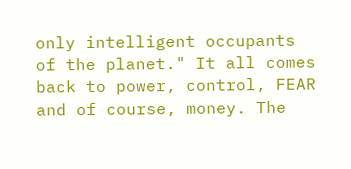only intelligent occupants of the planet." It all comes back to power, control, FEAR and of course, money. The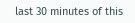last 30 minutes of this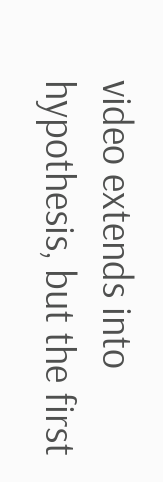video extends into hypothesis, but the first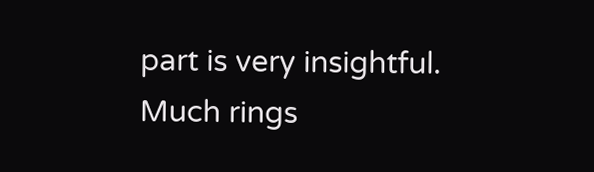part is very insightful. Much rings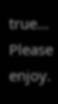true... Please enjoy.